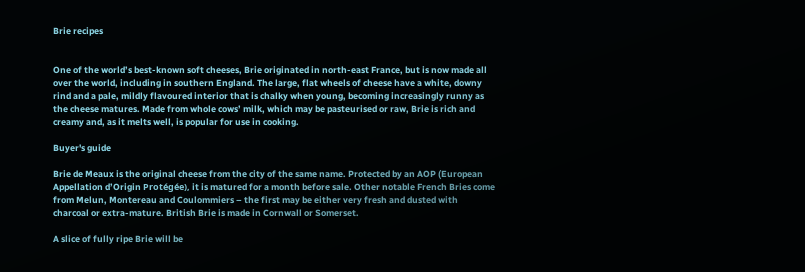Brie recipes


One of the world’s best-known soft cheeses, Brie originated in north-east France, but is now made all over the world, including in southern England. The large, flat wheels of cheese have a white, downy rind and a pale, mildly flavoured interior that is chalky when young, becoming increasingly runny as the cheese matures. Made from whole cows’ milk, which may be pasteurised or raw, Brie is rich and creamy and, as it melts well, is popular for use in cooking.

Buyer's guide

Brie de Meaux is the original cheese from the city of the same name. Protected by an AOP (European Appellation d’Origin Protégée), it is matured for a month before sale. Other notable French Bries come from Melun, Montereau and Coulommiers – the first may be either very fresh and dusted with charcoal or extra-mature. British Brie is made in Cornwall or Somerset.

A slice of fully ripe Brie will be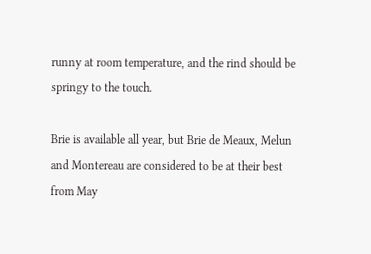runny at room temperature, and the rind should be springy to the touch.

Brie is available all year, but Brie de Meaux, Melun and Montereau are considered to be at their best from May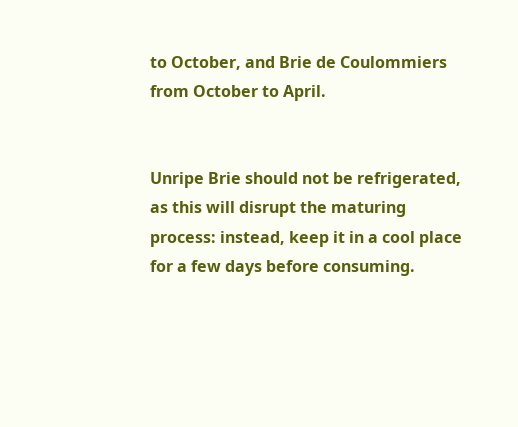to October, and Brie de Coulommiers from October to April.


Unripe Brie should not be refrigerated, as this will disrupt the maturing process: instead, keep it in a cool place for a few days before consuming.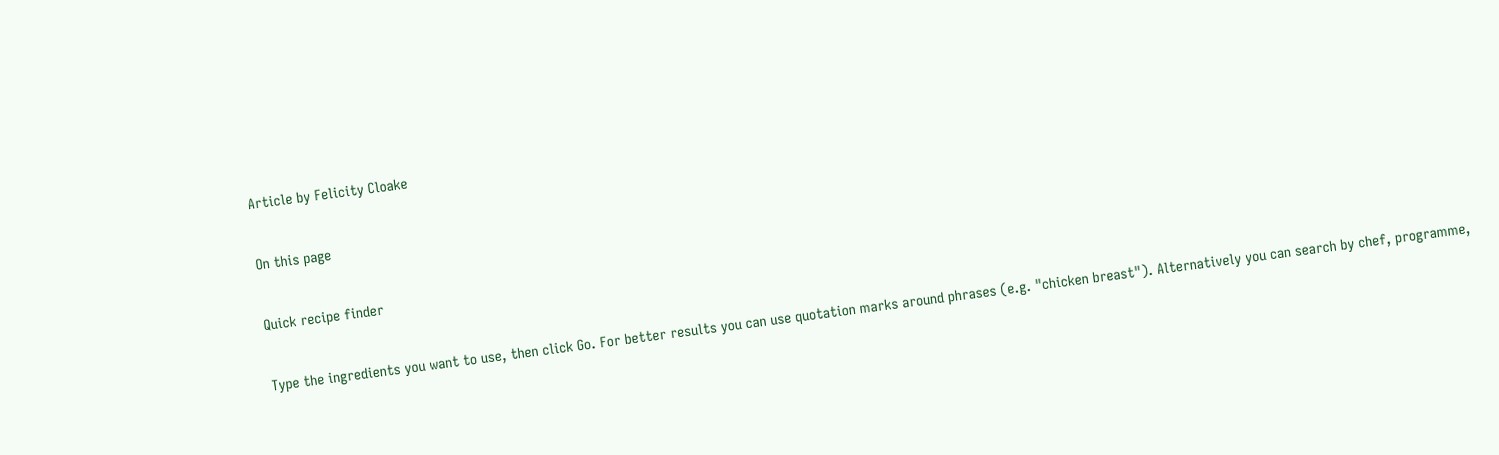Article by Felicity Cloake

On this page

Quick recipe finder

Type the ingredients you want to use, then click Go. For better results you can use quotation marks around phrases (e.g. "chicken breast"). Alternatively you can search by chef, programme,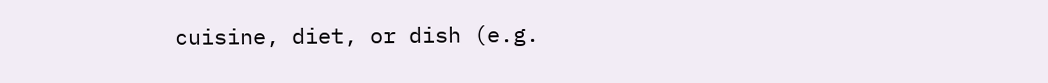cuisine, diet, or dish (e.g.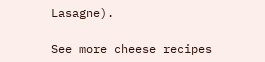Lasagne).

See more cheese recipes